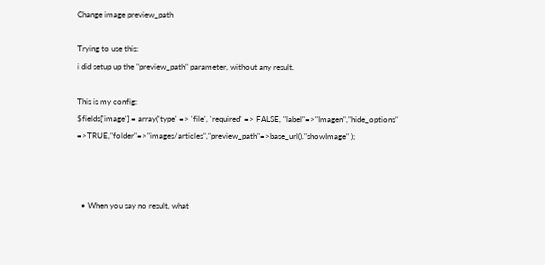Change image preview_path

Trying to use this:
i did setup up the "preview_path" parameter, without any result.

This is my config:
$fields['image'] = array('type' => 'file', 'required' => FALSE, "label"=>"Imagen","hide_options" =>TRUE,"folder"=>"images/articles","preview_path"=>base_url()."showImage" );



  • When you say no result, what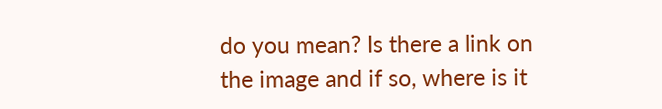do you mean? Is there a link on the image and if so, where is it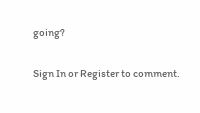going?

Sign In or Register to comment.